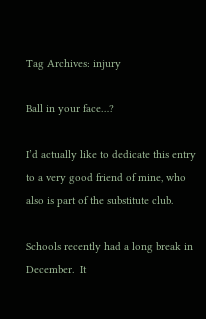Tag Archives: injury

Ball in your face…?

I’d actually like to dedicate this entry to a very good friend of mine, who also is part of the substitute club.

Schools recently had a long break in December.  It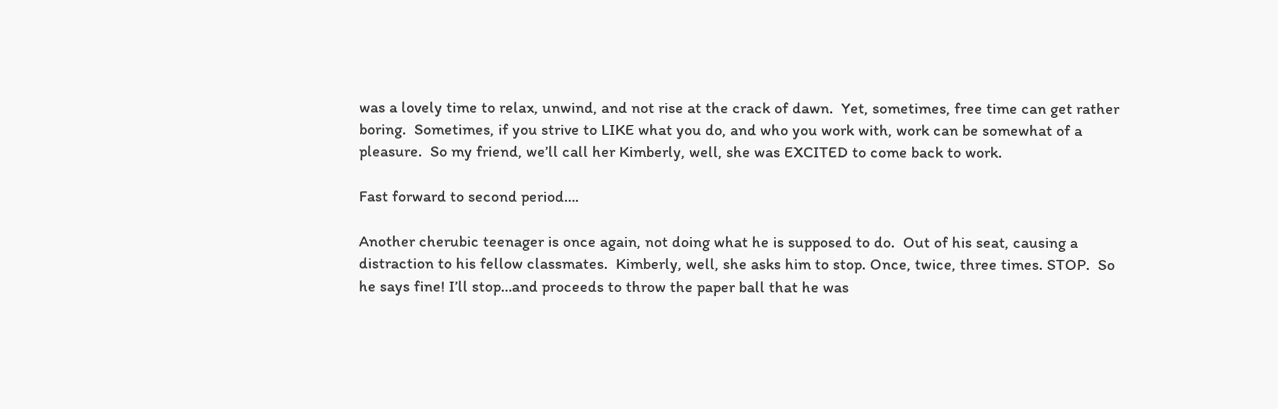was a lovely time to relax, unwind, and not rise at the crack of dawn.  Yet, sometimes, free time can get rather boring.  Sometimes, if you strive to LIKE what you do, and who you work with, work can be somewhat of a pleasure.  So my friend, we’ll call her Kimberly, well, she was EXCITED to come back to work.

Fast forward to second period….

Another cherubic teenager is once again, not doing what he is supposed to do.  Out of his seat, causing a distraction to his fellow classmates.  Kimberly, well, she asks him to stop. Once, twice, three times. STOP.  So he says fine! I’ll stop…and proceeds to throw the paper ball that he was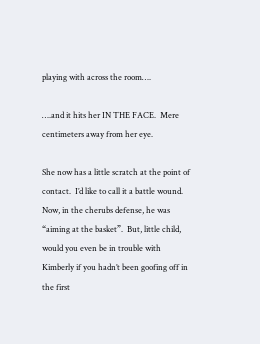playing with across the room….

….and it hits her IN THE FACE.  Mere centimeters away from her eye.

She now has a little scratch at the point of contact.  I’d like to call it a battle wound. Now, in the cherubs defense, he was “aiming at the basket”.  But, little child, would you even be in trouble with Kimberly if you hadn’t been goofing off in the first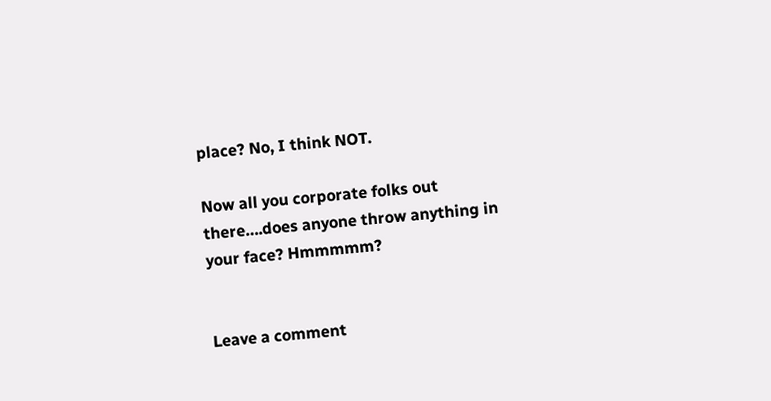place? No, I think NOT.

Now all you corporate folks out there….does anyone throw anything in your face? Hmmmmm?


Leave a comment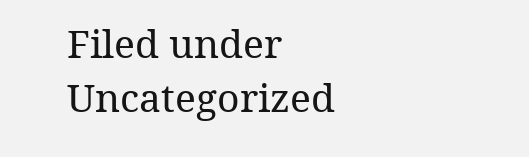Filed under Uncategorized